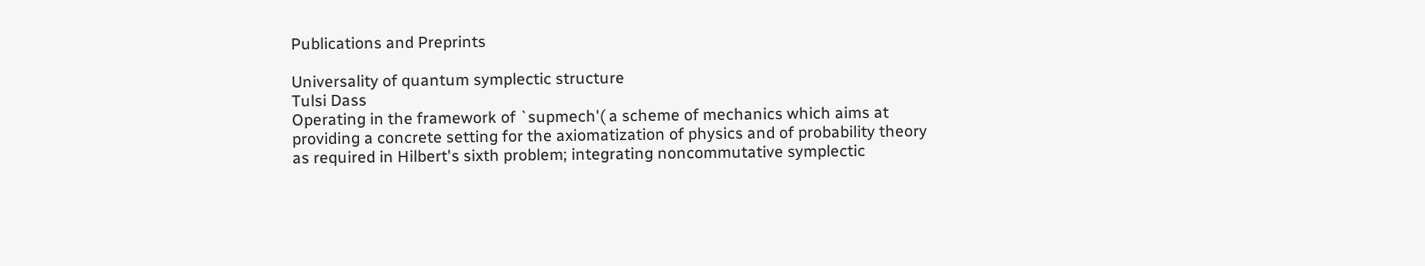Publications and Preprints

Universality of quantum symplectic structure
Tulsi Dass
Operating in the framework of `supmech'( a scheme of mechanics which aims at providing a concrete setting for the axiomatization of physics and of probability theory as required in Hilbert's sixth problem; integrating noncommutative symplectic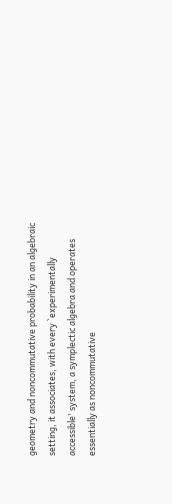geometry and noncommutative probability in an algebraic setting, it associates, with every `experimentally accessible' system, a symplectic algebra and operates essentially as noncommutative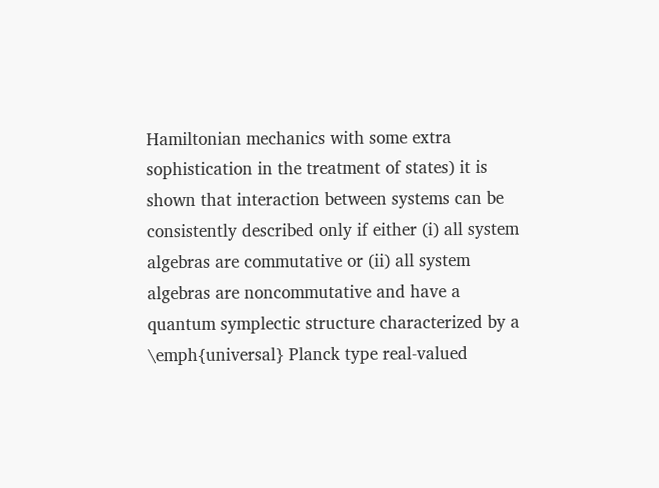Hamiltonian mechanics with some extra sophistication in the treatment of states) it is shown that interaction between systems can be consistently described only if either (i) all system algebras are commutative or (ii) all system algebras are noncommutative and have a quantum symplectic structure characterized by a \emph{universal} Planck type real-valued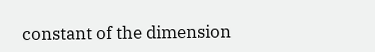constant of the dimension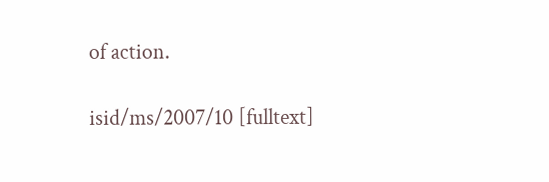of action.

isid/ms/2007/10 [fulltext]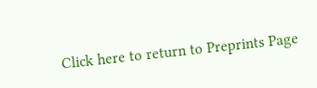Click here to return to Preprints Page